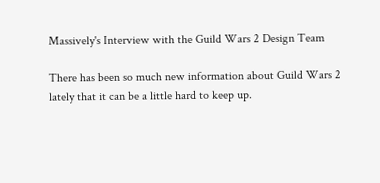Massively's Interview with the Guild Wars 2 Design Team

There has been so much new information about Guild Wars 2 lately that it can be a little hard to keep up.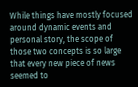While things have mostly focused around dynamic events and personal story, the scope of those two concepts is so large that every new piece of news seemed to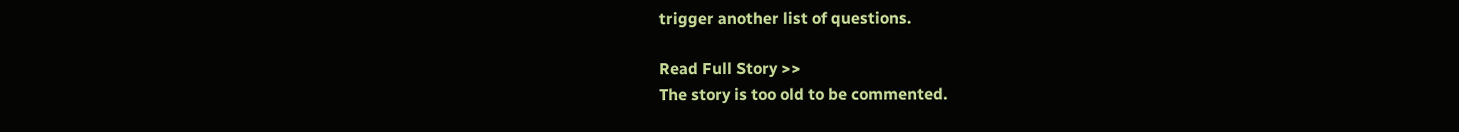trigger another list of questions.

Read Full Story >>
The story is too old to be commented.